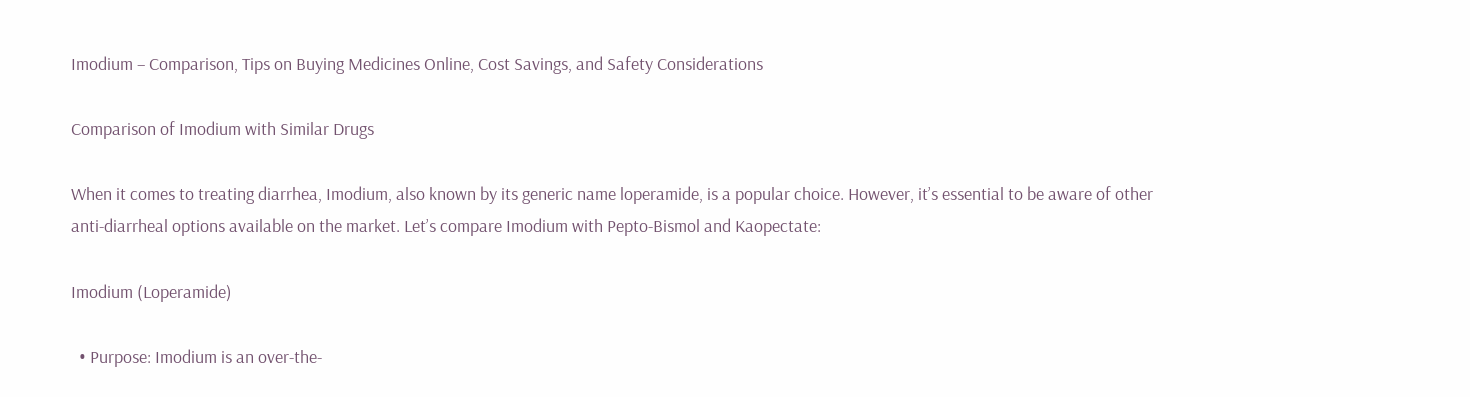Imodium – Comparison, Tips on Buying Medicines Online, Cost Savings, and Safety Considerations

Comparison of Imodium with Similar Drugs

When it comes to treating diarrhea, Imodium, also known by its generic name loperamide, is a popular choice. However, it’s essential to be aware of other anti-diarrheal options available on the market. Let’s compare Imodium with Pepto-Bismol and Kaopectate:

Imodium (Loperamide)

  • Purpose: Imodium is an over-the-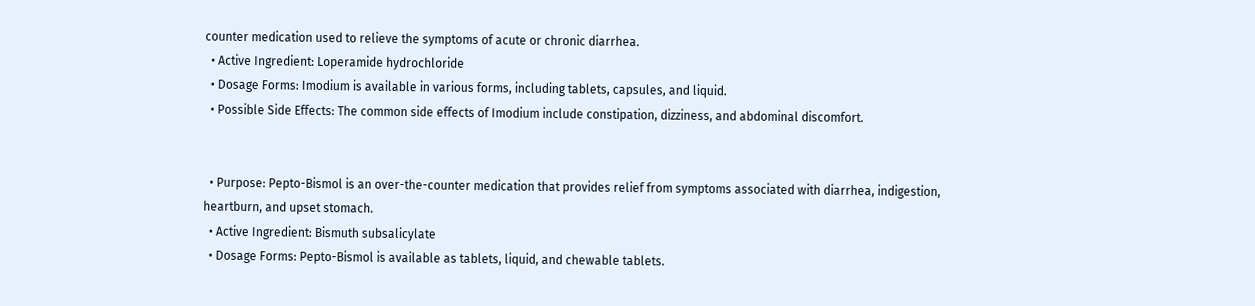counter medication used to relieve the symptoms of acute or chronic diarrhea.
  • Active Ingredient: Loperamide hydrochloride
  • Dosage Forms: Imodium is available in various forms, including tablets, capsules, and liquid.
  • Possible Side Effects: The common side effects of Imodium include constipation, dizziness, and abdominal discomfort.


  • Purpose: Pepto-Bismol is an over-the-counter medication that provides relief from symptoms associated with diarrhea, indigestion, heartburn, and upset stomach.
  • Active Ingredient: Bismuth subsalicylate
  • Dosage Forms: Pepto-Bismol is available as tablets, liquid, and chewable tablets.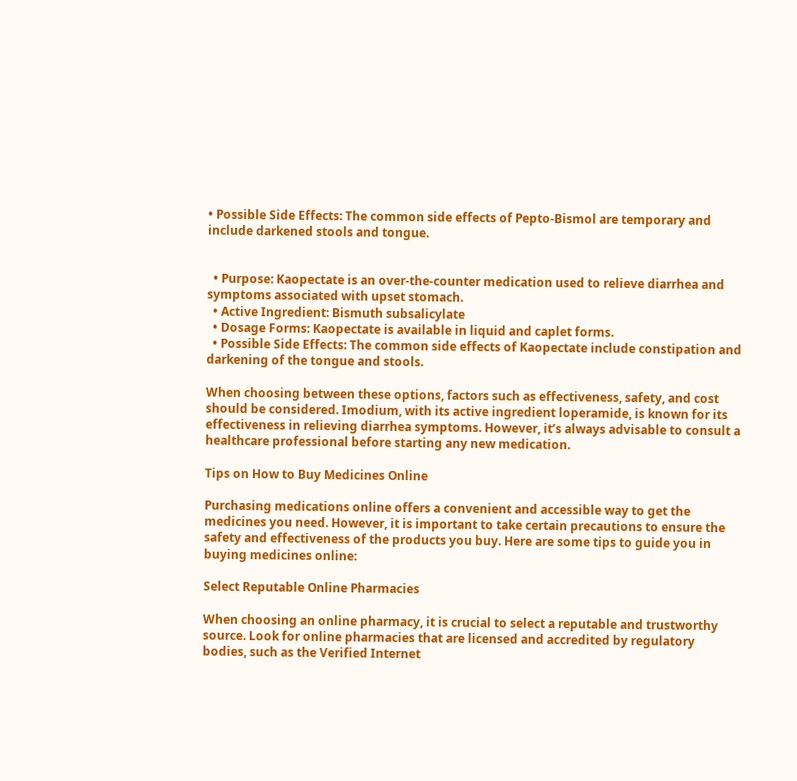• Possible Side Effects: The common side effects of Pepto-Bismol are temporary and include darkened stools and tongue.


  • Purpose: Kaopectate is an over-the-counter medication used to relieve diarrhea and symptoms associated with upset stomach.
  • Active Ingredient: Bismuth subsalicylate
  • Dosage Forms: Kaopectate is available in liquid and caplet forms.
  • Possible Side Effects: The common side effects of Kaopectate include constipation and darkening of the tongue and stools.

When choosing between these options, factors such as effectiveness, safety, and cost should be considered. Imodium, with its active ingredient loperamide, is known for its effectiveness in relieving diarrhea symptoms. However, it’s always advisable to consult a healthcare professional before starting any new medication.

Tips on How to Buy Medicines Online

Purchasing medications online offers a convenient and accessible way to get the medicines you need. However, it is important to take certain precautions to ensure the safety and effectiveness of the products you buy. Here are some tips to guide you in buying medicines online:

Select Reputable Online Pharmacies

When choosing an online pharmacy, it is crucial to select a reputable and trustworthy source. Look for online pharmacies that are licensed and accredited by regulatory bodies, such as the Verified Internet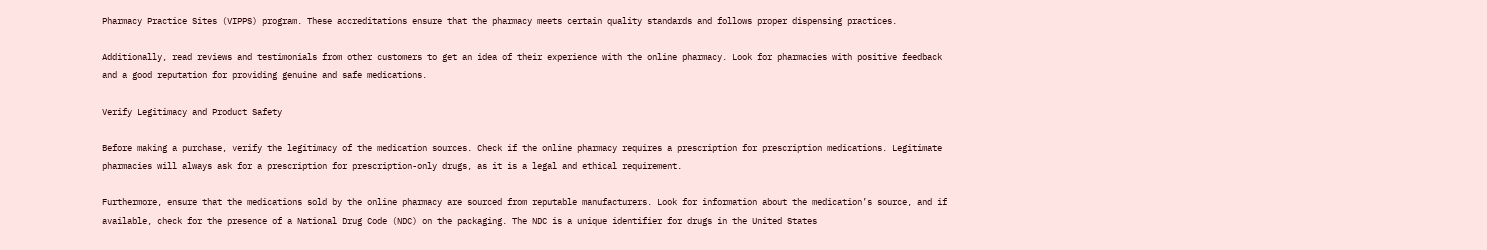Pharmacy Practice Sites (VIPPS) program. These accreditations ensure that the pharmacy meets certain quality standards and follows proper dispensing practices.

Additionally, read reviews and testimonials from other customers to get an idea of their experience with the online pharmacy. Look for pharmacies with positive feedback and a good reputation for providing genuine and safe medications.

Verify Legitimacy and Product Safety

Before making a purchase, verify the legitimacy of the medication sources. Check if the online pharmacy requires a prescription for prescription medications. Legitimate pharmacies will always ask for a prescription for prescription-only drugs, as it is a legal and ethical requirement.

Furthermore, ensure that the medications sold by the online pharmacy are sourced from reputable manufacturers. Look for information about the medication’s source, and if available, check for the presence of a National Drug Code (NDC) on the packaging. The NDC is a unique identifier for drugs in the United States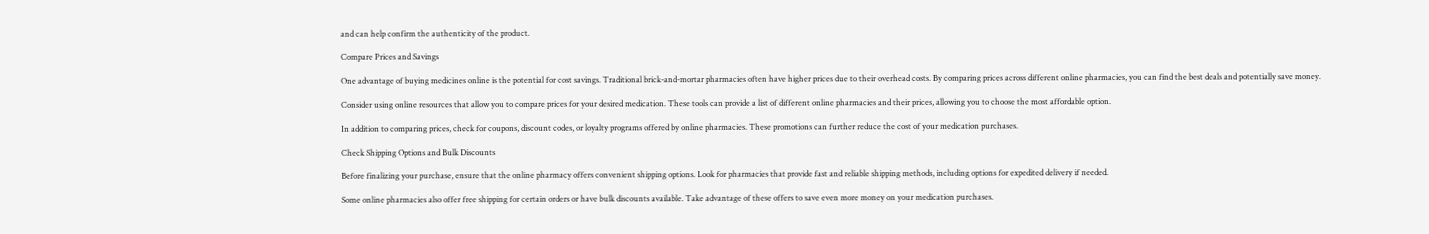and can help confirm the authenticity of the product.

Compare Prices and Savings

One advantage of buying medicines online is the potential for cost savings. Traditional brick-and-mortar pharmacies often have higher prices due to their overhead costs. By comparing prices across different online pharmacies, you can find the best deals and potentially save money.

Consider using online resources that allow you to compare prices for your desired medication. These tools can provide a list of different online pharmacies and their prices, allowing you to choose the most affordable option.

In addition to comparing prices, check for coupons, discount codes, or loyalty programs offered by online pharmacies. These promotions can further reduce the cost of your medication purchases.

Check Shipping Options and Bulk Discounts

Before finalizing your purchase, ensure that the online pharmacy offers convenient shipping options. Look for pharmacies that provide fast and reliable shipping methods, including options for expedited delivery if needed.

Some online pharmacies also offer free shipping for certain orders or have bulk discounts available. Take advantage of these offers to save even more money on your medication purchases.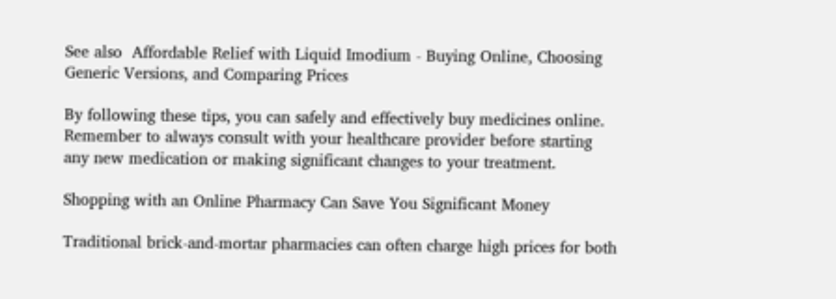See also  Affordable Relief with Liquid Imodium - Buying Online, Choosing Generic Versions, and Comparing Prices

By following these tips, you can safely and effectively buy medicines online. Remember to always consult with your healthcare provider before starting any new medication or making significant changes to your treatment.

Shopping with an Online Pharmacy Can Save You Significant Money

Traditional brick-and-mortar pharmacies can often charge high prices for both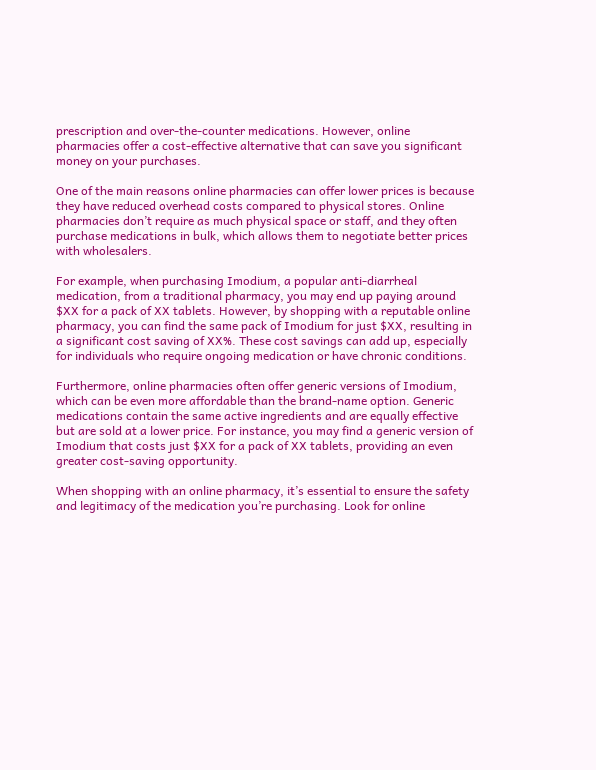prescription and over-the-counter medications. However, online pharmacies offer a cost-effective alternative that can save you significant money on your purchases.

One of the main reasons online pharmacies can offer lower prices is because they have reduced overhead costs compared to physical stores. Online pharmacies don’t require as much physical space or staff, and they often purchase medications in bulk, which allows them to negotiate better prices with wholesalers.

For example, when purchasing Imodium, a popular anti-diarrheal medication, from a traditional pharmacy, you may end up paying around $XX for a pack of XX tablets. However, by shopping with a reputable online pharmacy, you can find the same pack of Imodium for just $XX, resulting in a significant cost saving of XX%. These cost savings can add up, especially for individuals who require ongoing medication or have chronic conditions.

Furthermore, online pharmacies often offer generic versions of Imodium, which can be even more affordable than the brand-name option. Generic medications contain the same active ingredients and are equally effective but are sold at a lower price. For instance, you may find a generic version of Imodium that costs just $XX for a pack of XX tablets, providing an even greater cost-saving opportunity.

When shopping with an online pharmacy, it’s essential to ensure the safety and legitimacy of the medication you’re purchasing. Look for online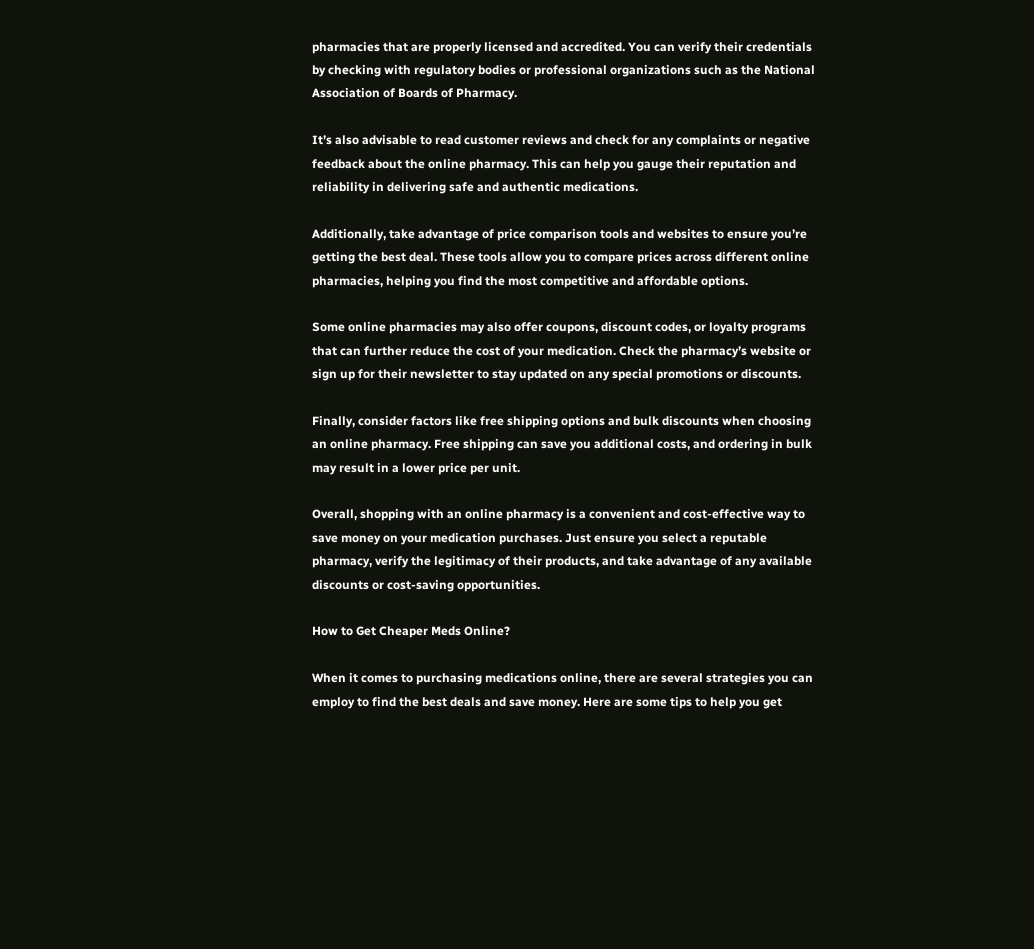pharmacies that are properly licensed and accredited. You can verify their credentials by checking with regulatory bodies or professional organizations such as the National Association of Boards of Pharmacy.

It’s also advisable to read customer reviews and check for any complaints or negative feedback about the online pharmacy. This can help you gauge their reputation and reliability in delivering safe and authentic medications.

Additionally, take advantage of price comparison tools and websites to ensure you’re getting the best deal. These tools allow you to compare prices across different online pharmacies, helping you find the most competitive and affordable options.

Some online pharmacies may also offer coupons, discount codes, or loyalty programs that can further reduce the cost of your medication. Check the pharmacy’s website or sign up for their newsletter to stay updated on any special promotions or discounts.

Finally, consider factors like free shipping options and bulk discounts when choosing an online pharmacy. Free shipping can save you additional costs, and ordering in bulk may result in a lower price per unit.

Overall, shopping with an online pharmacy is a convenient and cost-effective way to save money on your medication purchases. Just ensure you select a reputable pharmacy, verify the legitimacy of their products, and take advantage of any available discounts or cost-saving opportunities.

How to Get Cheaper Meds Online?

When it comes to purchasing medications online, there are several strategies you can employ to find the best deals and save money. Here are some tips to help you get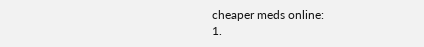cheaper meds online:
1.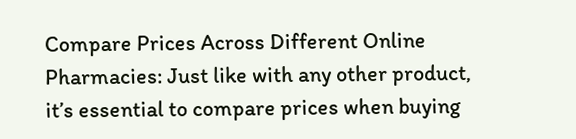Compare Prices Across Different Online Pharmacies: Just like with any other product, it’s essential to compare prices when buying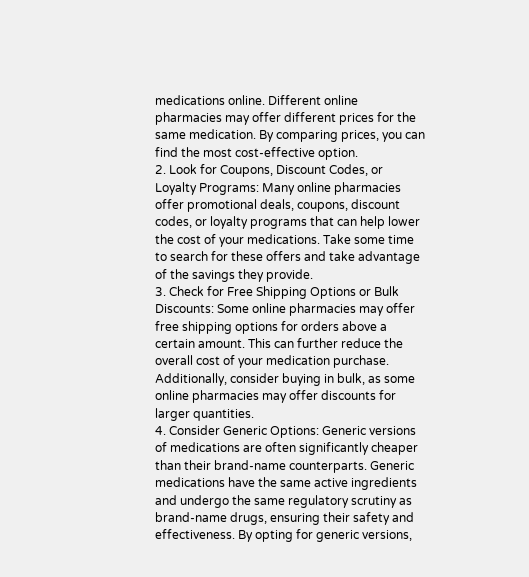medications online. Different online pharmacies may offer different prices for the same medication. By comparing prices, you can find the most cost-effective option.
2. Look for Coupons, Discount Codes, or Loyalty Programs: Many online pharmacies offer promotional deals, coupons, discount codes, or loyalty programs that can help lower the cost of your medications. Take some time to search for these offers and take advantage of the savings they provide.
3. Check for Free Shipping Options or Bulk Discounts: Some online pharmacies may offer free shipping options for orders above a certain amount. This can further reduce the overall cost of your medication purchase. Additionally, consider buying in bulk, as some online pharmacies may offer discounts for larger quantities.
4. Consider Generic Options: Generic versions of medications are often significantly cheaper than their brand-name counterparts. Generic medications have the same active ingredients and undergo the same regulatory scrutiny as brand-name drugs, ensuring their safety and effectiveness. By opting for generic versions,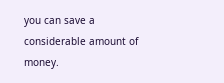you can save a considerable amount of money.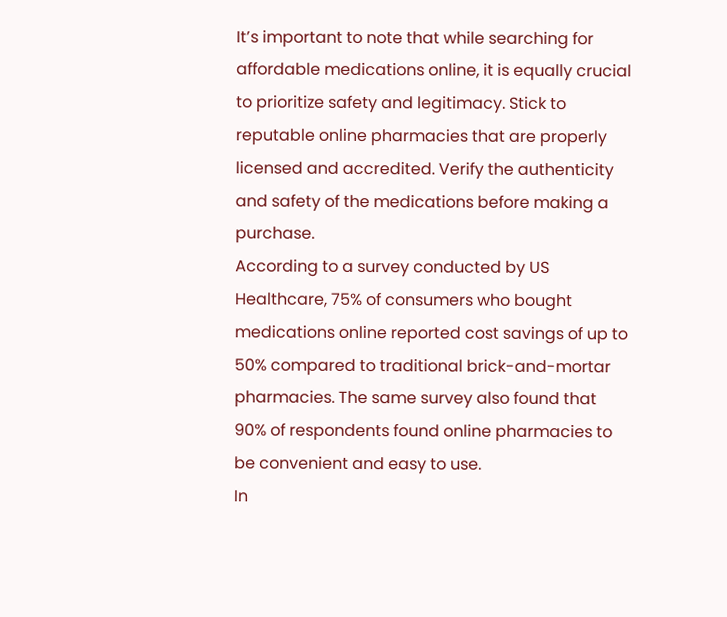It’s important to note that while searching for affordable medications online, it is equally crucial to prioritize safety and legitimacy. Stick to reputable online pharmacies that are properly licensed and accredited. Verify the authenticity and safety of the medications before making a purchase.
According to a survey conducted by US Healthcare, 75% of consumers who bought medications online reported cost savings of up to 50% compared to traditional brick-and-mortar pharmacies. The same survey also found that 90% of respondents found online pharmacies to be convenient and easy to use.
In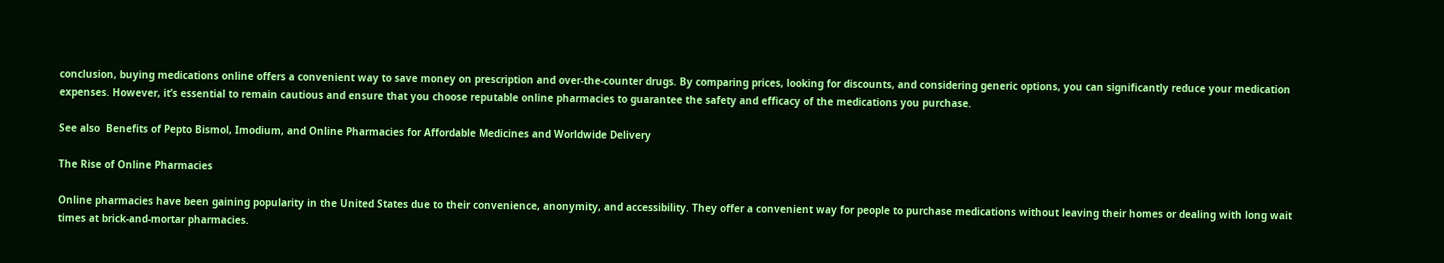conclusion, buying medications online offers a convenient way to save money on prescription and over-the-counter drugs. By comparing prices, looking for discounts, and considering generic options, you can significantly reduce your medication expenses. However, it’s essential to remain cautious and ensure that you choose reputable online pharmacies to guarantee the safety and efficacy of the medications you purchase.

See also  Benefits of Pepto Bismol, Imodium, and Online Pharmacies for Affordable Medicines and Worldwide Delivery

The Rise of Online Pharmacies

Online pharmacies have been gaining popularity in the United States due to their convenience, anonymity, and accessibility. They offer a convenient way for people to purchase medications without leaving their homes or dealing with long wait times at brick-and-mortar pharmacies.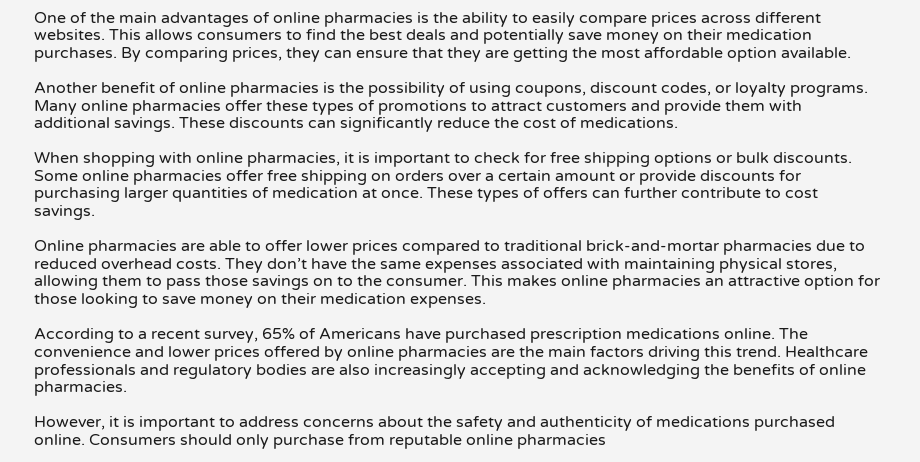One of the main advantages of online pharmacies is the ability to easily compare prices across different websites. This allows consumers to find the best deals and potentially save money on their medication purchases. By comparing prices, they can ensure that they are getting the most affordable option available.

Another benefit of online pharmacies is the possibility of using coupons, discount codes, or loyalty programs. Many online pharmacies offer these types of promotions to attract customers and provide them with additional savings. These discounts can significantly reduce the cost of medications.

When shopping with online pharmacies, it is important to check for free shipping options or bulk discounts. Some online pharmacies offer free shipping on orders over a certain amount or provide discounts for purchasing larger quantities of medication at once. These types of offers can further contribute to cost savings.

Online pharmacies are able to offer lower prices compared to traditional brick-and-mortar pharmacies due to reduced overhead costs. They don’t have the same expenses associated with maintaining physical stores, allowing them to pass those savings on to the consumer. This makes online pharmacies an attractive option for those looking to save money on their medication expenses.

According to a recent survey, 65% of Americans have purchased prescription medications online. The convenience and lower prices offered by online pharmacies are the main factors driving this trend. Healthcare professionals and regulatory bodies are also increasingly accepting and acknowledging the benefits of online pharmacies.

However, it is important to address concerns about the safety and authenticity of medications purchased online. Consumers should only purchase from reputable online pharmacies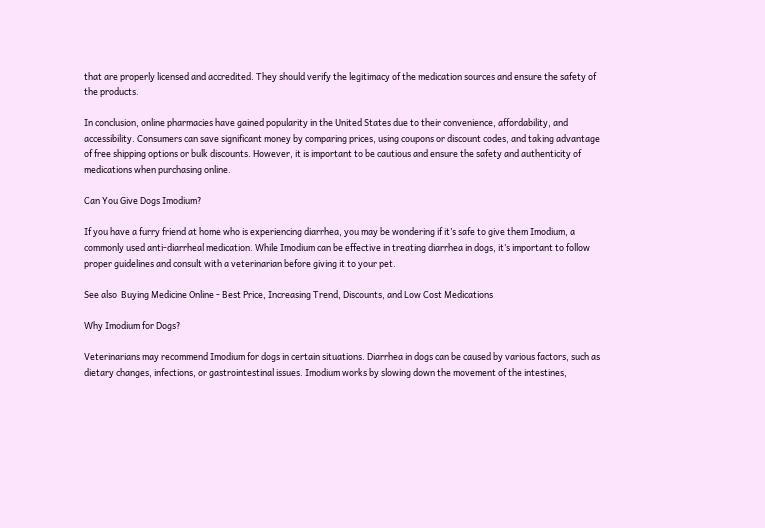that are properly licensed and accredited. They should verify the legitimacy of the medication sources and ensure the safety of the products.

In conclusion, online pharmacies have gained popularity in the United States due to their convenience, affordability, and accessibility. Consumers can save significant money by comparing prices, using coupons or discount codes, and taking advantage of free shipping options or bulk discounts. However, it is important to be cautious and ensure the safety and authenticity of medications when purchasing online.

Can You Give Dogs Imodium?

If you have a furry friend at home who is experiencing diarrhea, you may be wondering if it’s safe to give them Imodium, a commonly used anti-diarrheal medication. While Imodium can be effective in treating diarrhea in dogs, it’s important to follow proper guidelines and consult with a veterinarian before giving it to your pet.

See also  Buying Medicine Online - Best Price, Increasing Trend, Discounts, and Low Cost Medications

Why Imodium for Dogs?

Veterinarians may recommend Imodium for dogs in certain situations. Diarrhea in dogs can be caused by various factors, such as dietary changes, infections, or gastrointestinal issues. Imodium works by slowing down the movement of the intestines,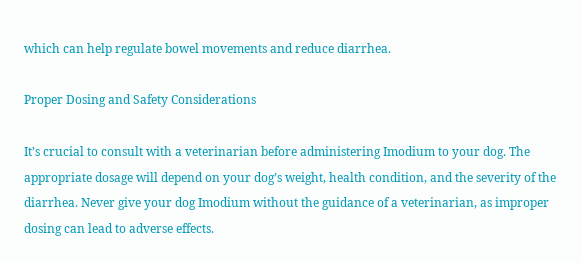which can help regulate bowel movements and reduce diarrhea.

Proper Dosing and Safety Considerations

It’s crucial to consult with a veterinarian before administering Imodium to your dog. The appropriate dosage will depend on your dog’s weight, health condition, and the severity of the diarrhea. Never give your dog Imodium without the guidance of a veterinarian, as improper dosing can lead to adverse effects.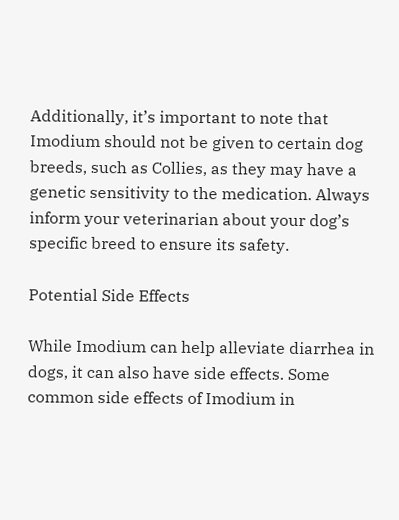Additionally, it’s important to note that Imodium should not be given to certain dog breeds, such as Collies, as they may have a genetic sensitivity to the medication. Always inform your veterinarian about your dog’s specific breed to ensure its safety.

Potential Side Effects

While Imodium can help alleviate diarrhea in dogs, it can also have side effects. Some common side effects of Imodium in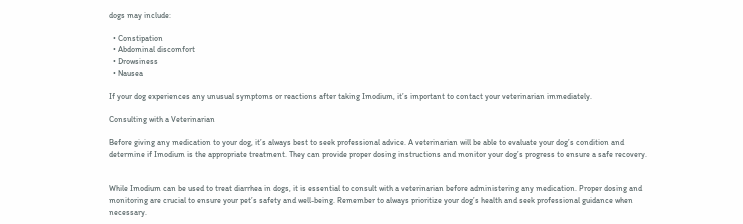dogs may include:

  • Constipation
  • Abdominal discomfort
  • Drowsiness
  • Nausea

If your dog experiences any unusual symptoms or reactions after taking Imodium, it’s important to contact your veterinarian immediately.

Consulting with a Veterinarian

Before giving any medication to your dog, it’s always best to seek professional advice. A veterinarian will be able to evaluate your dog’s condition and determine if Imodium is the appropriate treatment. They can provide proper dosing instructions and monitor your dog’s progress to ensure a safe recovery.


While Imodium can be used to treat diarrhea in dogs, it is essential to consult with a veterinarian before administering any medication. Proper dosing and monitoring are crucial to ensure your pet’s safety and well-being. Remember to always prioritize your dog’s health and seek professional guidance when necessary.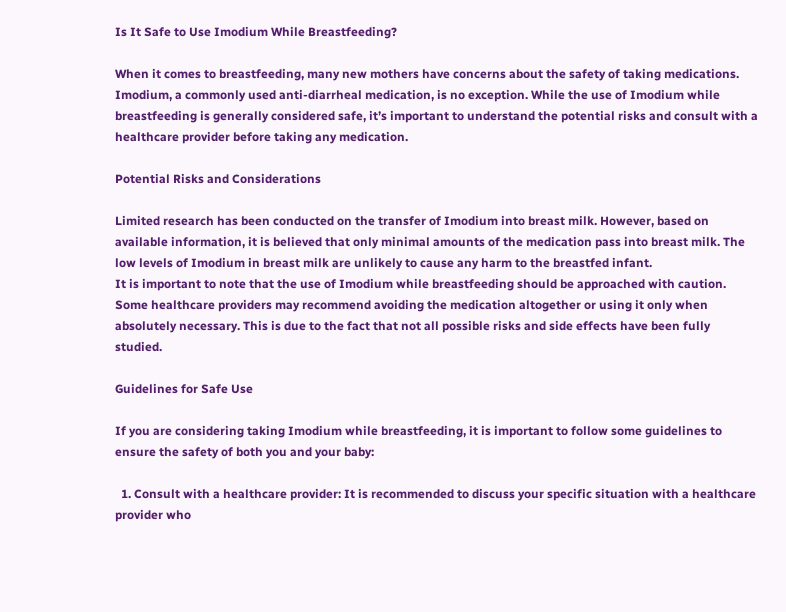Is It Safe to Use Imodium While Breastfeeding?

When it comes to breastfeeding, many new mothers have concerns about the safety of taking medications. Imodium, a commonly used anti-diarrheal medication, is no exception. While the use of Imodium while breastfeeding is generally considered safe, it’s important to understand the potential risks and consult with a healthcare provider before taking any medication.

Potential Risks and Considerations

Limited research has been conducted on the transfer of Imodium into breast milk. However, based on available information, it is believed that only minimal amounts of the medication pass into breast milk. The low levels of Imodium in breast milk are unlikely to cause any harm to the breastfed infant.
It is important to note that the use of Imodium while breastfeeding should be approached with caution. Some healthcare providers may recommend avoiding the medication altogether or using it only when absolutely necessary. This is due to the fact that not all possible risks and side effects have been fully studied.

Guidelines for Safe Use

If you are considering taking Imodium while breastfeeding, it is important to follow some guidelines to ensure the safety of both you and your baby:

  1. Consult with a healthcare provider: It is recommended to discuss your specific situation with a healthcare provider who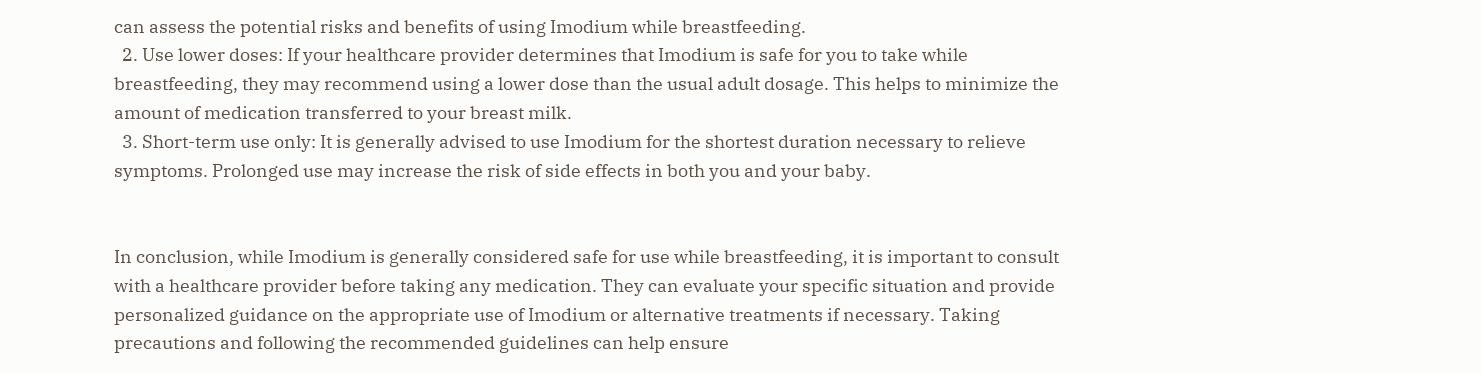can assess the potential risks and benefits of using Imodium while breastfeeding.
  2. Use lower doses: If your healthcare provider determines that Imodium is safe for you to take while breastfeeding, they may recommend using a lower dose than the usual adult dosage. This helps to minimize the amount of medication transferred to your breast milk.
  3. Short-term use only: It is generally advised to use Imodium for the shortest duration necessary to relieve symptoms. Prolonged use may increase the risk of side effects in both you and your baby.


In conclusion, while Imodium is generally considered safe for use while breastfeeding, it is important to consult with a healthcare provider before taking any medication. They can evaluate your specific situation and provide personalized guidance on the appropriate use of Imodium or alternative treatments if necessary. Taking precautions and following the recommended guidelines can help ensure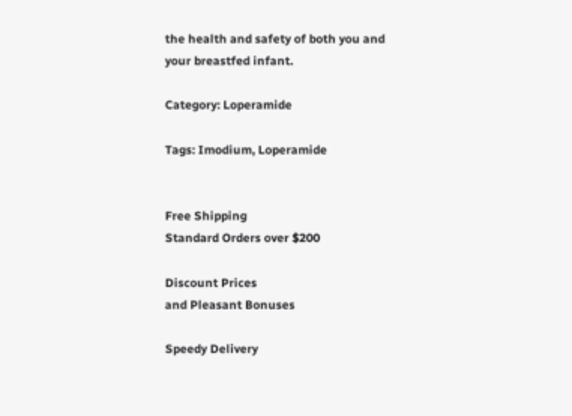the health and safety of both you and your breastfed infant.

Category: Loperamide

Tags: Imodium, Loperamide


Free Shipping
Standard Orders over $200

Discount Prices
and Pleasant Bonuses

Speedy Delivery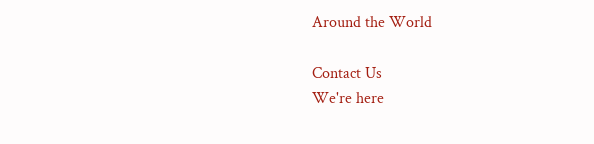Around the World

Contact Us
We're here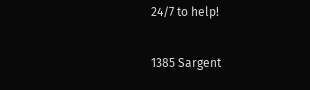24/7 to help!

1385 Sargent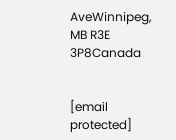AveWinnipeg, MB R3E 3P8Canada


[email protected]